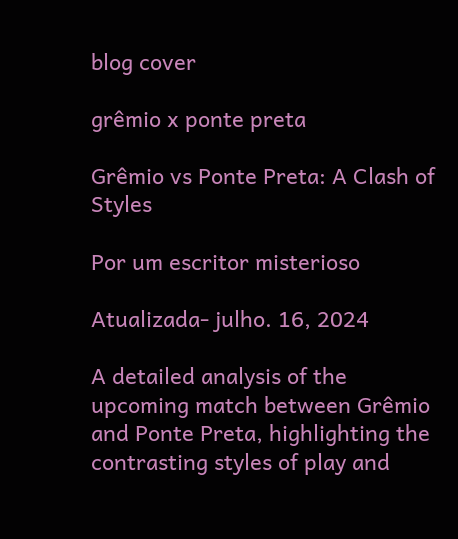blog cover

grêmio x ponte preta

Grêmio vs Ponte Preta: A Clash of Styles

Por um escritor misterioso

Atualizada- julho. 16, 2024

A detailed analysis of the upcoming match between Grêmio and Ponte Preta, highlighting the contrasting styles of play and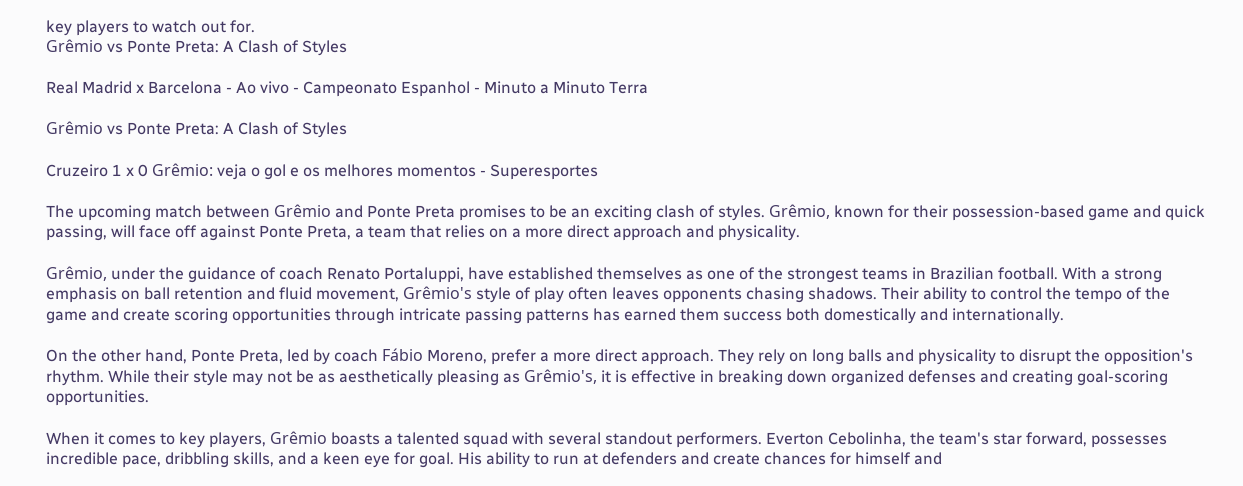key players to watch out for.
Grêmio vs Ponte Preta: A Clash of Styles

Real Madrid x Barcelona - Ao vivo - Campeonato Espanhol - Minuto a Minuto Terra

Grêmio vs Ponte Preta: A Clash of Styles

Cruzeiro 1 x 0 Grêmio: veja o gol e os melhores momentos - Superesportes

The upcoming match between Grêmio and Ponte Preta promises to be an exciting clash of styles. Grêmio, known for their possession-based game and quick passing, will face off against Ponte Preta, a team that relies on a more direct approach and physicality.

Grêmio, under the guidance of coach Renato Portaluppi, have established themselves as one of the strongest teams in Brazilian football. With a strong emphasis on ball retention and fluid movement, Grêmio's style of play often leaves opponents chasing shadows. Their ability to control the tempo of the game and create scoring opportunities through intricate passing patterns has earned them success both domestically and internationally.

On the other hand, Ponte Preta, led by coach Fábio Moreno, prefer a more direct approach. They rely on long balls and physicality to disrupt the opposition's rhythm. While their style may not be as aesthetically pleasing as Grêmio's, it is effective in breaking down organized defenses and creating goal-scoring opportunities.

When it comes to key players, Grêmio boasts a talented squad with several standout performers. Everton Cebolinha, the team's star forward, possesses incredible pace, dribbling skills, and a keen eye for goal. His ability to run at defenders and create chances for himself and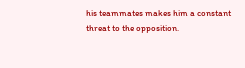his teammates makes him a constant threat to the opposition.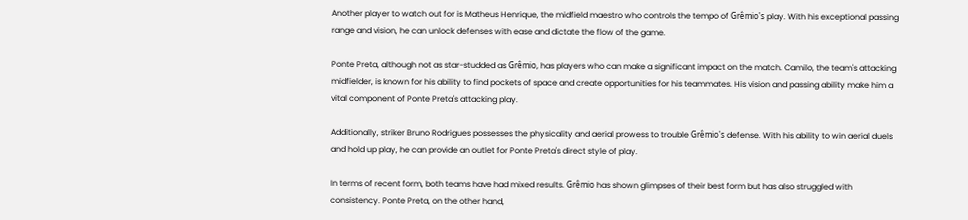Another player to watch out for is Matheus Henrique, the midfield maestro who controls the tempo of Grêmio's play. With his exceptional passing range and vision, he can unlock defenses with ease and dictate the flow of the game.

Ponte Preta, although not as star-studded as Grêmio, has players who can make a significant impact on the match. Camilo, the team's attacking midfielder, is known for his ability to find pockets of space and create opportunities for his teammates. His vision and passing ability make him a vital component of Ponte Preta's attacking play.

Additionally, striker Bruno Rodrigues possesses the physicality and aerial prowess to trouble Grêmio's defense. With his ability to win aerial duels and hold up play, he can provide an outlet for Ponte Preta's direct style of play.

In terms of recent form, both teams have had mixed results. Grêmio has shown glimpses of their best form but has also struggled with consistency. Ponte Preta, on the other hand,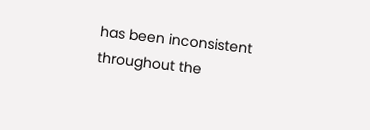has been inconsistent throughout the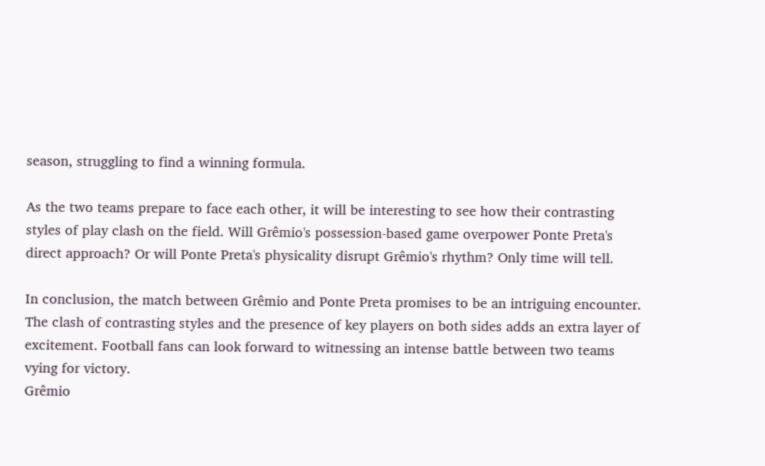season, struggling to find a winning formula.

As the two teams prepare to face each other, it will be interesting to see how their contrasting styles of play clash on the field. Will Grêmio's possession-based game overpower Ponte Preta's direct approach? Or will Ponte Preta's physicality disrupt Grêmio's rhythm? Only time will tell.

In conclusion, the match between Grêmio and Ponte Preta promises to be an intriguing encounter. The clash of contrasting styles and the presence of key players on both sides adds an extra layer of excitement. Football fans can look forward to witnessing an intense battle between two teams vying for victory.
Grêmio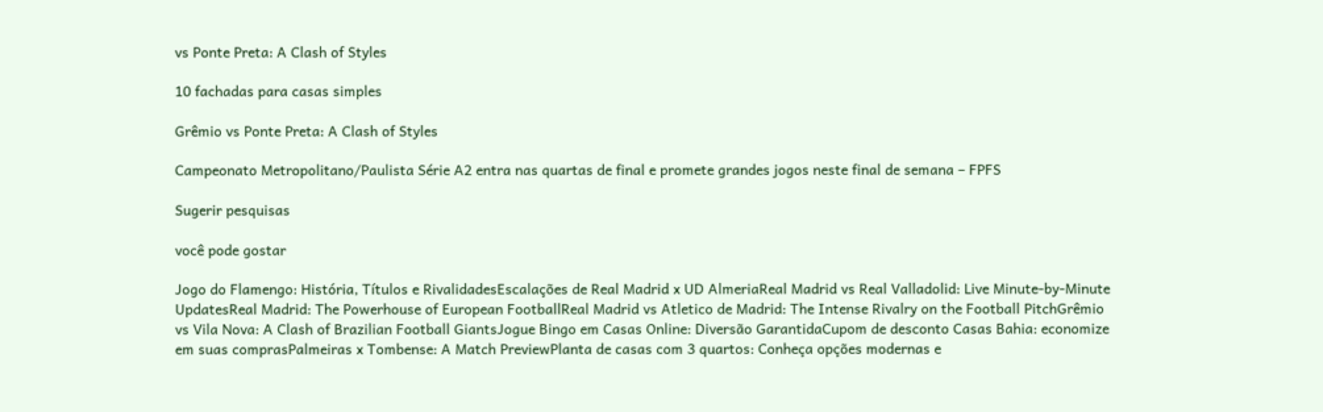vs Ponte Preta: A Clash of Styles

10 fachadas para casas simples

Grêmio vs Ponte Preta: A Clash of Styles

Campeonato Metropolitano/Paulista Série A2 entra nas quartas de final e promete grandes jogos neste final de semana – FPFS

Sugerir pesquisas

você pode gostar

Jogo do Flamengo: História, Títulos e RivalidadesEscalações de Real Madrid x UD AlmeriaReal Madrid vs Real Valladolid: Live Minute-by-Minute UpdatesReal Madrid: The Powerhouse of European FootballReal Madrid vs Atletico de Madrid: The Intense Rivalry on the Football PitchGrêmio vs Vila Nova: A Clash of Brazilian Football GiantsJogue Bingo em Casas Online: Diversão GarantidaCupom de desconto Casas Bahia: economize em suas comprasPalmeiras x Tombense: A Match PreviewPlanta de casas com 3 quartos: Conheça opções modernas e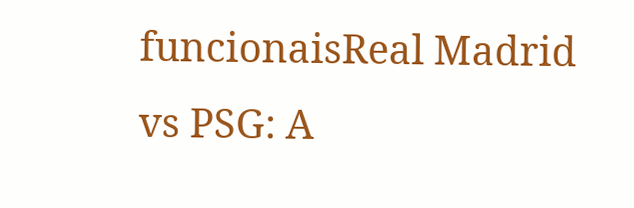funcionaisReal Madrid vs PSG: A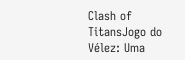Clash of TitansJogo do Vélez: Uma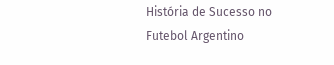História de Sucesso no Futebol Argentino